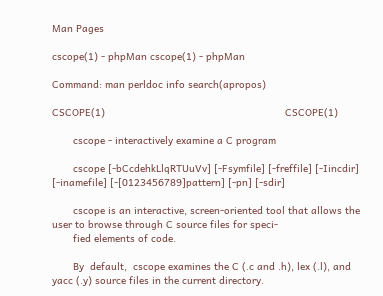Man Pages

cscope(1) - phpMan cscope(1) - phpMan

Command: man perldoc info search(apropos)

CSCOPE(1)                                                            CSCOPE(1)

       cscope - interactively examine a C program

       cscope [-bCcdehkLlqRTUuVv] [-Fsymfile] [-freffile] [-Iincdir] [-inamefile] [-[0123456789]pattern] [-pn] [-sdir]

       cscope is an interactive, screen-oriented tool that allows the user to browse through C source files for speci-
       fied elements of code.

       By  default,  cscope examines the C (.c and .h), lex (.l), and yacc (.y) source files in the current directory.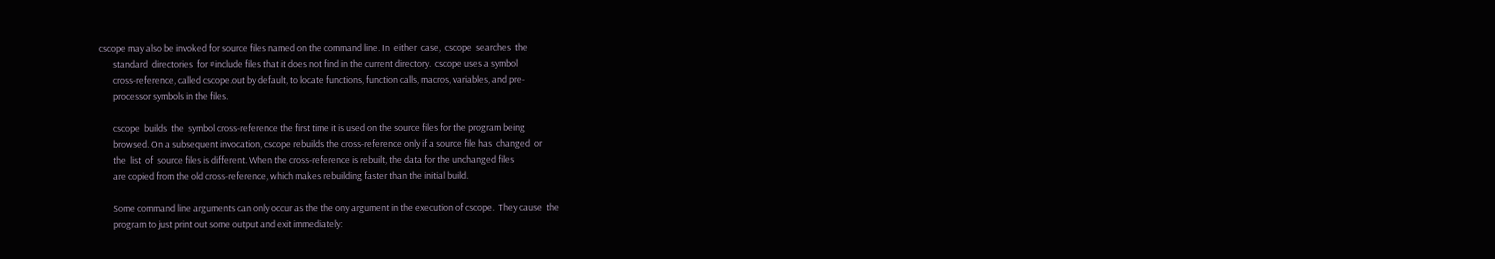cscope may also be invoked for source files named on the command line. In  either  case,  cscope  searches  the
       standard  directories  for #include files that it does not find in the current directory.  cscope uses a symbol
       cross-reference, called cscope.out by default, to locate functions, function calls, macros, variables, and pre-
       processor symbols in the files.

       cscope  builds  the  symbol cross-reference the first time it is used on the source files for the program being
       browsed. On a subsequent invocation, cscope rebuilds the cross-reference only if a source file has  changed  or
       the  list  of  source files is different. When the cross-reference is rebuilt, the data for the unchanged files
       are copied from the old cross-reference, which makes rebuilding faster than the initial build.

       Some command line arguments can only occur as the the ony argument in the execution of cscope.  They cause  the
       program to just print out some output and exit immediately: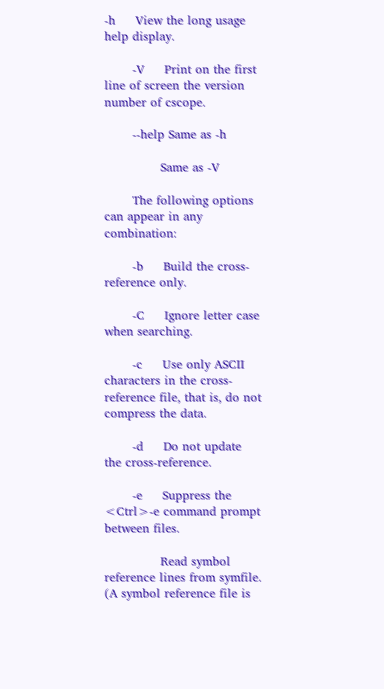-h     View the long usage help display.

       -V     Print on the first line of screen the version number of cscope.

       --help Same as -h

              Same as -V

       The following options can appear in any combination:

       -b     Build the cross-reference only.

       -C     Ignore letter case when searching.

       -c     Use only ASCII characters in the cross-reference file, that is, do not compress the data.

       -d     Do not update the cross-reference.

       -e     Suppress the <Ctrl>-e command prompt between files.

              Read symbol reference lines from symfile.  (A symbol reference file is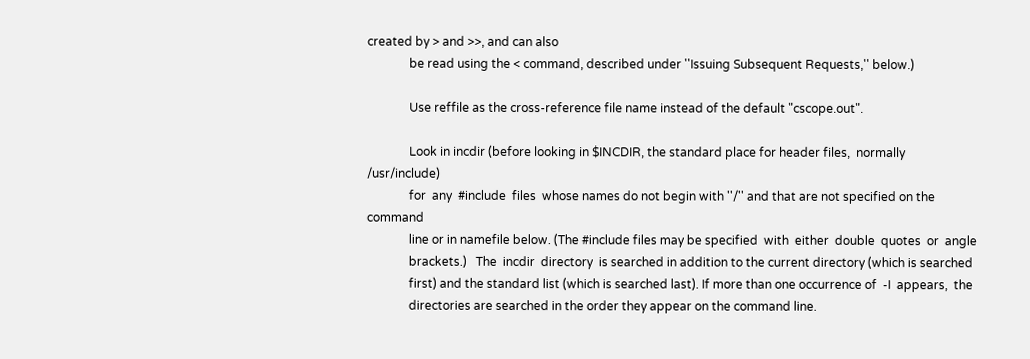created by > and >>, and can also
              be read using the < command, described under ''Issuing Subsequent Requests,'' below.)

              Use reffile as the cross-reference file name instead of the default "cscope.out".

              Look in incdir (before looking in $INCDIR, the standard place for header files,  normally  /usr/include)
              for  any  #include  files  whose names do not begin with ''/'' and that are not specified on the command
              line or in namefile below. (The #include files may be specified  with  either  double  quotes  or  angle
              brackets.)   The  incdir  directory  is searched in addition to the current directory (which is searched
              first) and the standard list (which is searched last). If more than one occurrence of  -I  appears,  the
              directories are searched in the order they appear on the command line.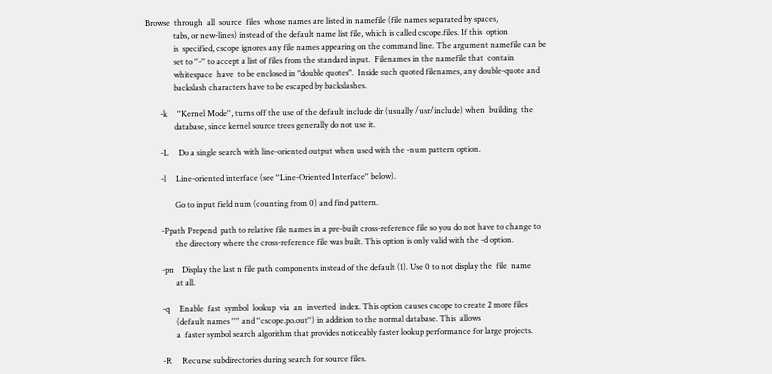Browse  through  all  source  files  whose names are listed in namefile (file names separated by spaces,
              tabs, or new-lines) instead of the default name list file, which is called cscope.files. If this  option
              is  specified, cscope ignores any file names appearing on the command line. The argument namefile can be
              set to ''-'' to accept a list of files from the standard input.  Filenames in the namefile that  contain
              whitespace  have  to be enclosed in "double quotes".  Inside such quoted filenames, any double-quote and
              backslash characters have to be escaped by backslashes.

       -k     ''Kernel Mode'', turns off the use of the default include dir (usually /usr/include) when  building  the
              database, since kernel source trees generally do not use it.

       -L     Do a single search with line-oriented output when used with the -num pattern option.

       -l     Line-oriented interface (see ''Line-Oriented Interface'' below).

              Go to input field num (counting from 0) and find pattern.

       -Ppath Prepend  path to relative file names in a pre-built cross-reference file so you do not have to change to
              the directory where the cross-reference file was built. This option is only valid with the -d option.

       -pn    Display the last n file path components instead of the default (1). Use 0 to not display the  file  name
              at all.

       -q     Enable  fast  symbol  lookup  via  an  inverted  index. This option causes cscope to create 2 more files
              (default names '''' and ''cscope.po.out'') in addition to the normal database. This  allows
              a  faster symbol search algorithm that provides noticeably faster lookup performance for large projects.

       -R     Recurse subdirectories during search for source files.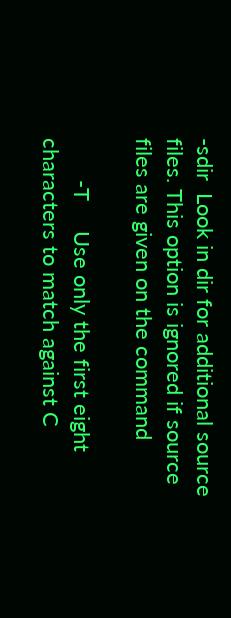-sdir  Look in dir for additional source files. This option is ignored if source files are given on the command

       -T     Use only the first eight characters to match against C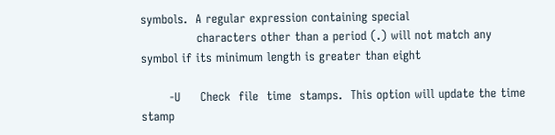symbols.  A regular expression containing special
              characters other than a period (.) will not match any symbol if its minimum length is greater than eight

       -U     Check  file  time  stamps.  This option will update the time stamp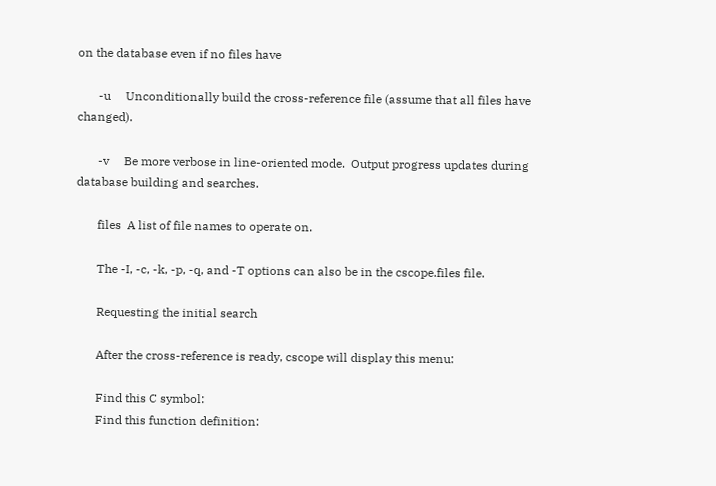on the database even if no files have

       -u     Unconditionally build the cross-reference file (assume that all files have changed).

       -v     Be more verbose in line-oriented mode.  Output progress updates during database building and searches.

       files  A list of file names to operate on.

       The -I, -c, -k, -p, -q, and -T options can also be in the cscope.files file.

       Requesting the initial search

       After the cross-reference is ready, cscope will display this menu:

       Find this C symbol:
       Find this function definition: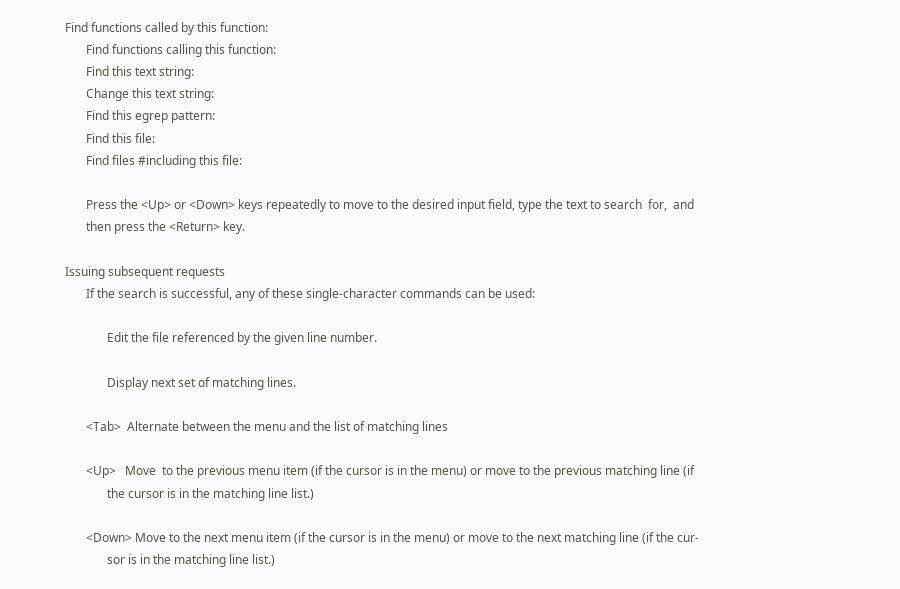Find functions called by this function:
       Find functions calling this function:
       Find this text string:
       Change this text string:
       Find this egrep pattern:
       Find this file:
       Find files #including this file:

       Press the <Up> or <Down> keys repeatedly to move to the desired input field, type the text to search  for,  and
       then press the <Return> key.

Issuing subsequent requests
       If the search is successful, any of these single-character commands can be used:

              Edit the file referenced by the given line number.

              Display next set of matching lines.

       <Tab>  Alternate between the menu and the list of matching lines

       <Up>   Move  to the previous menu item (if the cursor is in the menu) or move to the previous matching line (if
              the cursor is in the matching line list.)

       <Down> Move to the next menu item (if the cursor is in the menu) or move to the next matching line (if the cur-
              sor is in the matching line list.)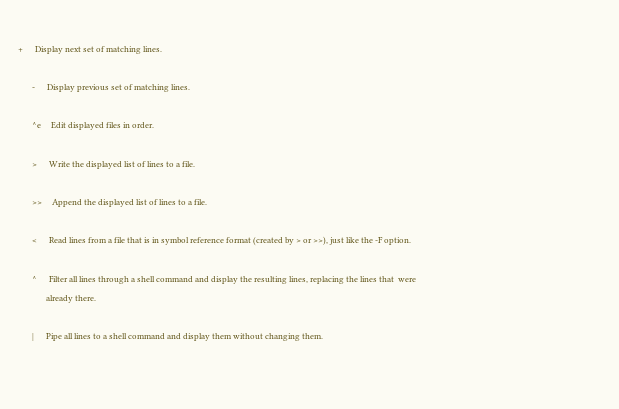+      Display next set of matching lines.

       -      Display previous set of matching lines.

       ^e     Edit displayed files in order.

       >      Write the displayed list of lines to a file.

       >>     Append the displayed list of lines to a file.

       <      Read lines from a file that is in symbol reference format (created by > or >>), just like the -F option.

       ^      Filter all lines through a shell command and display the resulting lines, replacing the lines that  were
              already there.

       |      Pipe all lines to a shell command and display them without changing them.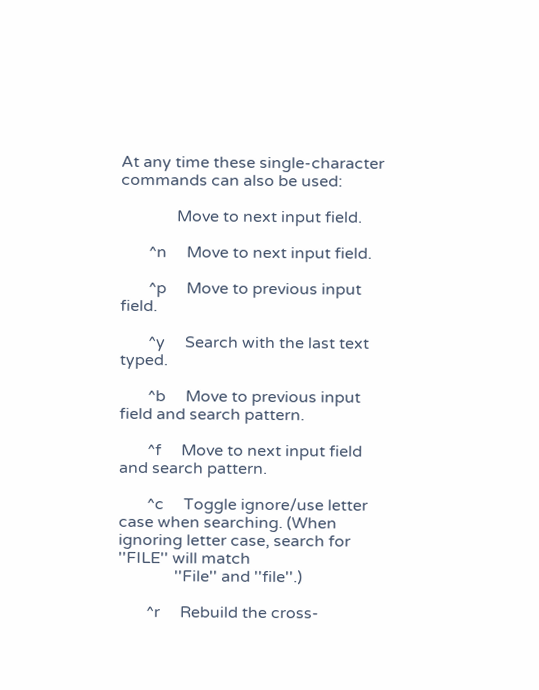At any time these single-character commands can also be used:

              Move to next input field.

       ^n     Move to next input field.

       ^p     Move to previous input field.

       ^y     Search with the last text typed.

       ^b     Move to previous input field and search pattern.

       ^f     Move to next input field and search pattern.

       ^c     Toggle ignore/use letter case when searching. (When ignoring letter case, search for ''FILE'' will match
              ''File'' and ''file''.)

       ^r     Rebuild the cross-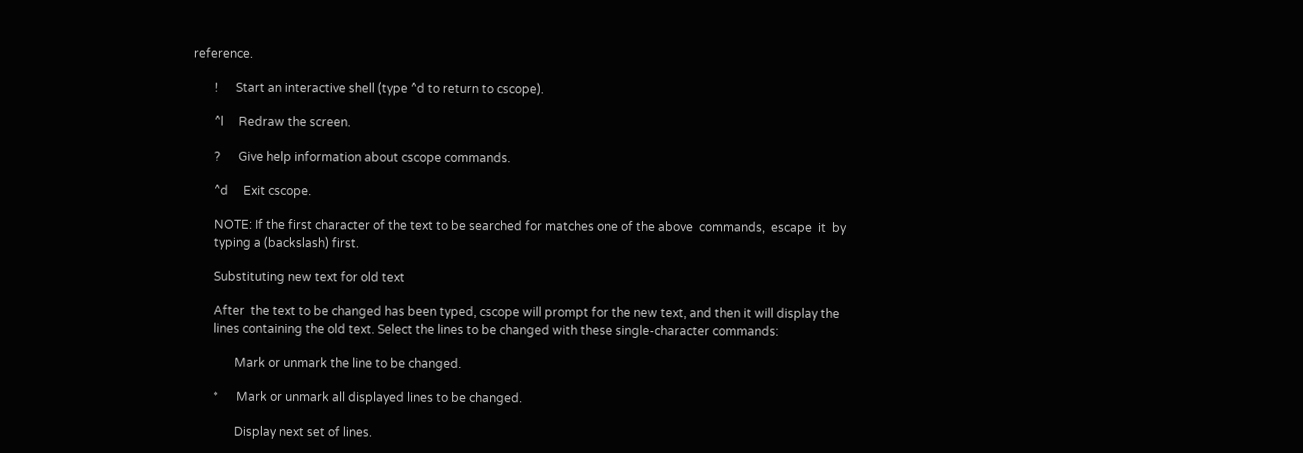reference.

       !      Start an interactive shell (type ^d to return to cscope).

       ^l     Redraw the screen.

       ?      Give help information about cscope commands.

       ^d     Exit cscope.

       NOTE: If the first character of the text to be searched for matches one of the above  commands,  escape  it  by
       typing a (backslash) first.

       Substituting new text for old text

       After  the text to be changed has been typed, cscope will prompt for the new text, and then it will display the
       lines containing the old text. Select the lines to be changed with these single-character commands:

              Mark or unmark the line to be changed.

       *      Mark or unmark all displayed lines to be changed.

              Display next set of lines.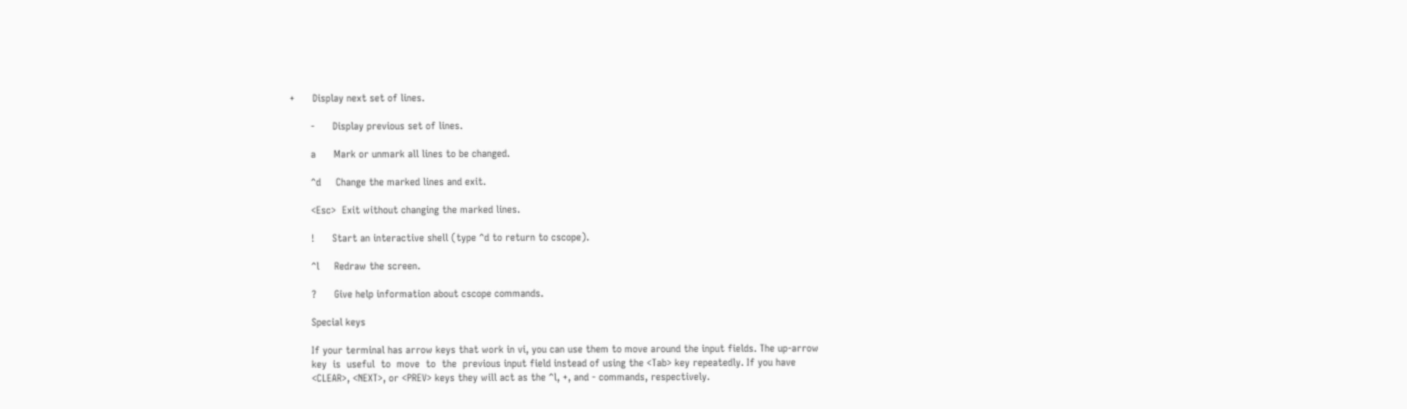+      Display next set of lines.

       -      Display previous set of lines.

       a      Mark or unmark all lines to be changed.

       ^d     Change the marked lines and exit.

       <Esc>  Exit without changing the marked lines.

       !      Start an interactive shell (type ^d to return to cscope).

       ^l     Redraw the screen.

       ?      Give help information about cscope commands.

       Special keys

       If your terminal has arrow keys that work in vi, you can use them to move around the input fields. The up-arrow
       key  is  useful  to  move  to  the  previous input field instead of using the <Tab> key repeatedly. If you have
       <CLEAR>, <NEXT>, or <PREV> keys they will act as the ^l, +, and - commands, respectively.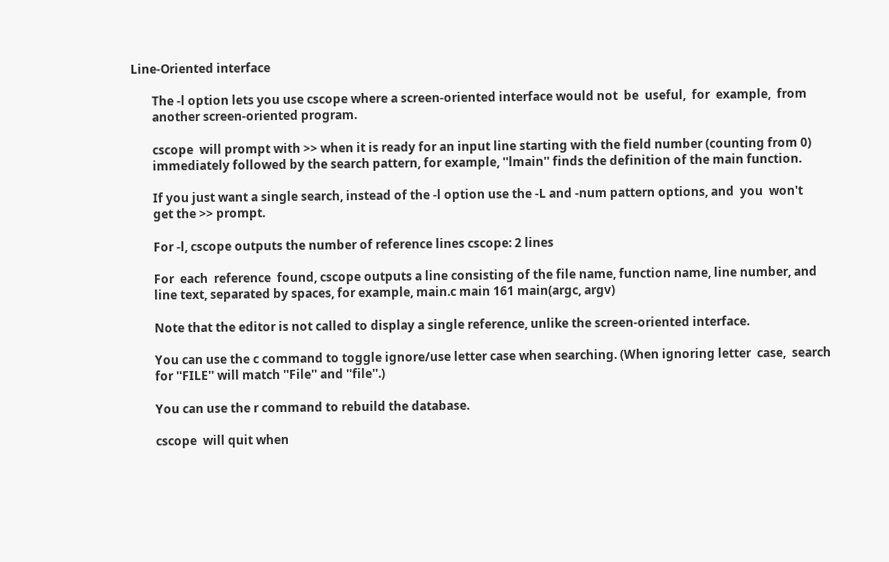Line-Oriented interface

       The -l option lets you use cscope where a screen-oriented interface would not  be  useful,  for  example,  from
       another screen-oriented program.

       cscope  will prompt with >> when it is ready for an input line starting with the field number (counting from 0)
       immediately followed by the search pattern, for example, ''lmain'' finds the definition of the main function.

       If you just want a single search, instead of the -l option use the -L and -num pattern options, and  you  won't
       get the >> prompt.

       For -l, cscope outputs the number of reference lines cscope: 2 lines

       For  each  reference  found, cscope outputs a line consisting of the file name, function name, line number, and
       line text, separated by spaces, for example, main.c main 161 main(argc, argv)

       Note that the editor is not called to display a single reference, unlike the screen-oriented interface.

       You can use the c command to toggle ignore/use letter case when searching. (When ignoring letter  case,  search
       for ''FILE'' will match ''File'' and ''file''.)

       You can use the r command to rebuild the database.

       cscope  will quit when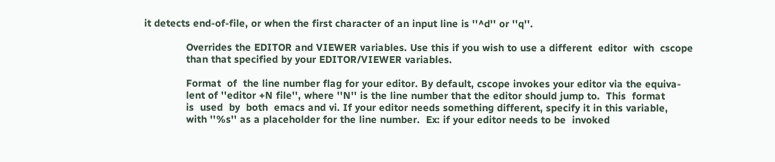it detects end-of-file, or when the first character of an input line is ''^d'' or ''q''.

              Overrides the EDITOR and VIEWER variables. Use this if you wish to use a different  editor  with  cscope
              than that specified by your EDITOR/VIEWER variables.

              Format  of  the line number flag for your editor. By default, cscope invokes your editor via the equiva-
              lent of ''editor +N file'', where ''N'' is the line number that the editor should jump to.  This  format
              is  used  by  both  emacs and vi. If your editor needs something different, specify it in this variable,
              with ''%s'' as a placeholder for the line number.  Ex: if your editor needs to be  invoked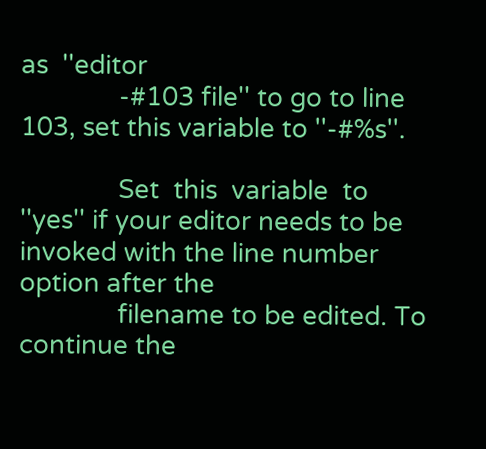as  ''editor
              -#103 file'' to go to line 103, set this variable to ''-#%s''.

              Set  this  variable  to ''yes'' if your editor needs to be invoked with the line number option after the
              filename to be edited. To continue the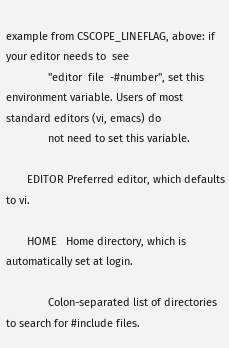example from CSCOPE_LINEFLAG, above: if your editor needs to  see
              ''editor  file  -#number'', set this environment variable. Users of most standard editors (vi, emacs) do
              not need to set this variable.

       EDITOR Preferred editor, which defaults to vi.

       HOME   Home directory, which is automatically set at login.

              Colon-separated list of directories to search for #include files.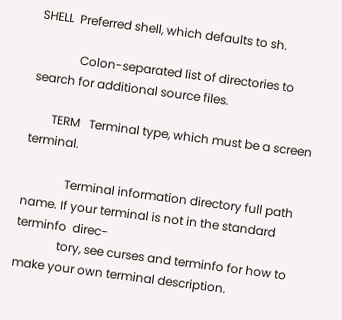SHELL  Preferred shell, which defaults to sh.

              Colon-separated list of directories to search for additional source files.

       TERM   Terminal type, which must be a screen terminal.

              Terminal information directory full path name. If your terminal is not in the standard  terminfo  direc-
              tory, see curses and terminfo for how to make your own terminal description.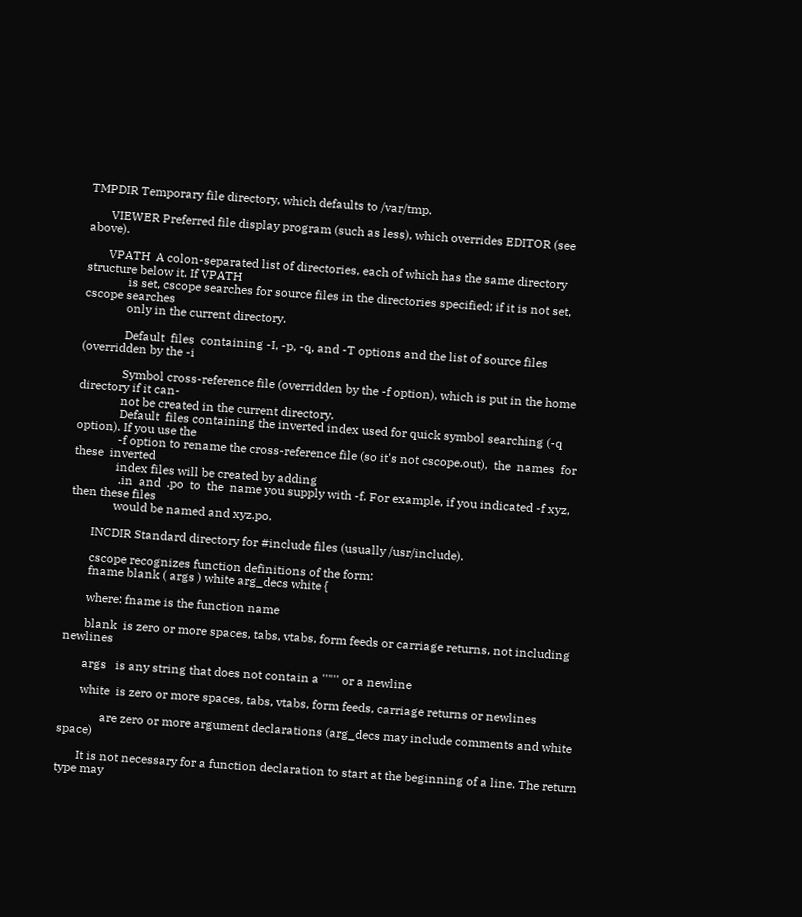TMPDIR Temporary file directory, which defaults to /var/tmp.

       VIEWER Preferred file display program (such as less), which overrides EDITOR (see above).

       VPATH  A colon-separated list of directories, each of which has the same directory structure below it. If VPATH
              is set, cscope searches for source files in the directories specified; if it is not set, cscope searches
              only in the current directory.

              Default  files  containing -I, -p, -q, and -T options and the list of source files (overridden by the -i

              Symbol cross-reference file (overridden by the -f option), which is put in the home directory if it can-
              not be created in the current directory.
              Default  files containing the inverted index used for quick symbol searching (-q option). If you use the
              -f option to rename the cross-reference file (so it's not cscope.out),  the  names  for  these  inverted
              index files will be created by adding
               .in  and  .po  to  the  name you supply with -f. For example, if you indicated -f xyz, then these files
              would be named and xyz.po.

       INCDIR Standard directory for #include files (usually /usr/include).

       cscope recognizes function definitions of the form:
       fname blank ( args ) white arg_decs white {

       where: fname is the function name

       blank  is zero or more spaces, tabs, vtabs, form feeds or carriage returns, not including newlines

       args   is any string that does not contain a ''"'' or a newline

       white  is zero or more spaces, tabs, vtabs, form feeds, carriage returns or newlines

              are zero or more argument declarations (arg_decs may include comments and white space)

       It is not necessary for a function declaration to start at the beginning of a line. The return type may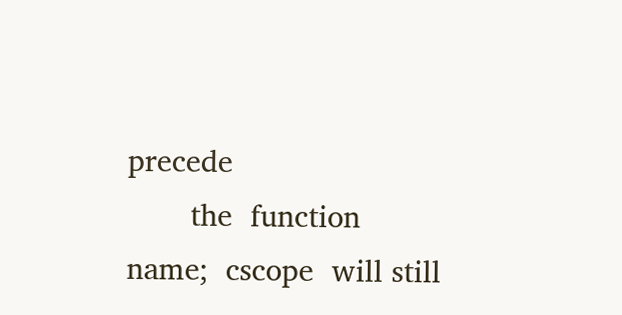precede
       the  function  name;  cscope  will still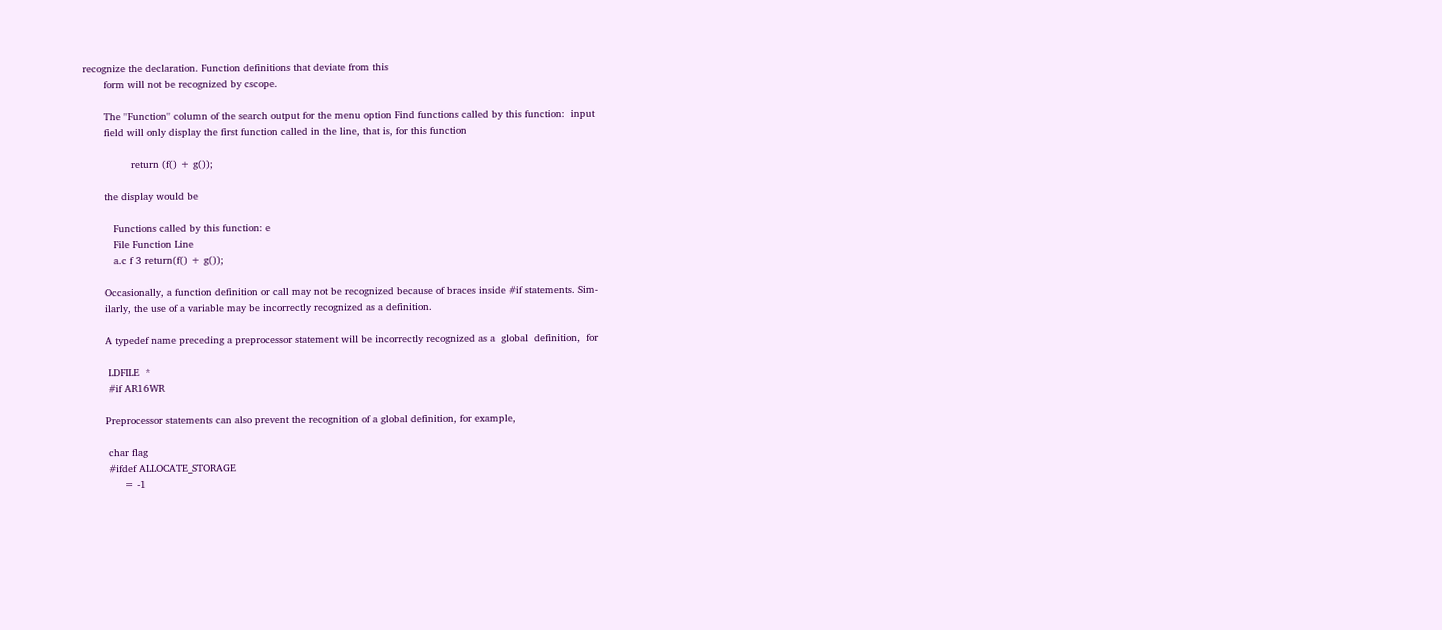recognize the declaration. Function definitions that deviate from this
       form will not be recognized by cscope.

       The ''Function'' column of the search output for the menu option Find functions called by this function:  input
       field will only display the first function called in the line, that is, for this function

                return (f() + g());

       the display would be

          Functions called by this function: e
          File Function Line
          a.c f 3 return(f() + g());

       Occasionally, a function definition or call may not be recognized because of braces inside #if statements. Sim-
       ilarly, the use of a variable may be incorrectly recognized as a definition.

       A typedef name preceding a preprocessor statement will be incorrectly recognized as a  global  definition,  for

        LDFILE  *
        #if AR16WR

       Preprocessor statements can also prevent the recognition of a global definition, for example,

        char flag
        #ifdef ALLOCATE_STORAGE
             = -1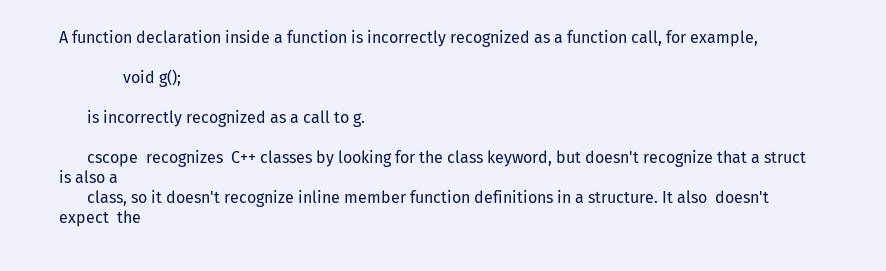A function declaration inside a function is incorrectly recognized as a function call, for example,

                void g();

       is incorrectly recognized as a call to g.

       cscope  recognizes  C++ classes by looking for the class keyword, but doesn't recognize that a struct is also a
       class, so it doesn't recognize inline member function definitions in a structure. It also  doesn't  expect  the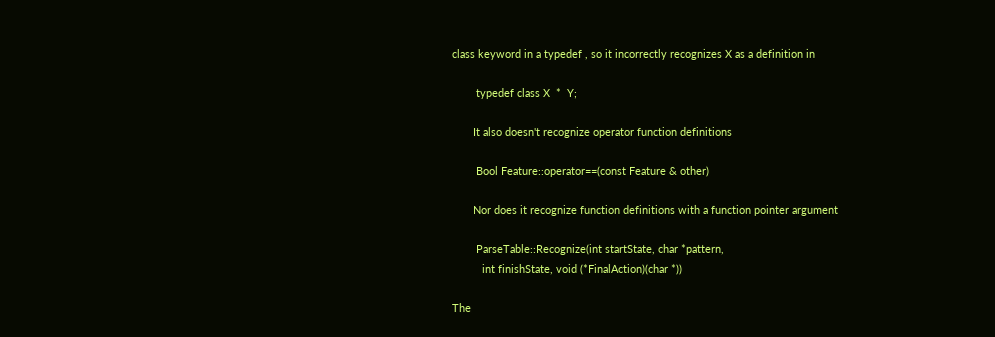class keyword in a typedef , so it incorrectly recognizes X as a definition in

        typedef class X  *  Y;

       It also doesn't recognize operator function definitions

        Bool Feature::operator==(const Feature & other)

       Nor does it recognize function definitions with a function pointer argument

        ParseTable::Recognize(int startState, char *pattern,
          int finishState, void (*FinalAction)(char *))

The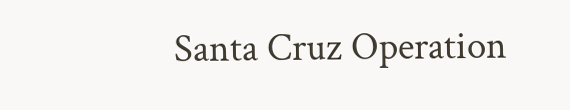Santa Cruz Operation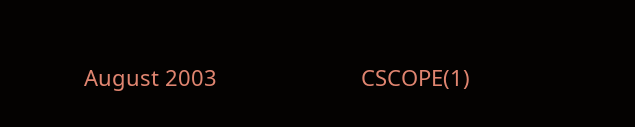August 2003                        CSCOPE(1)